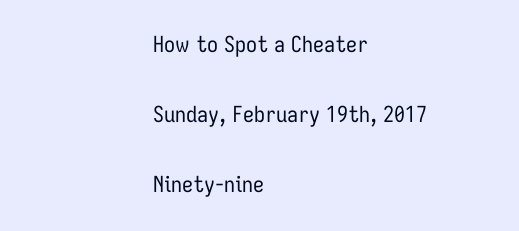How to Spot a Cheater

Sunday, February 19th, 2017

Ninety-nine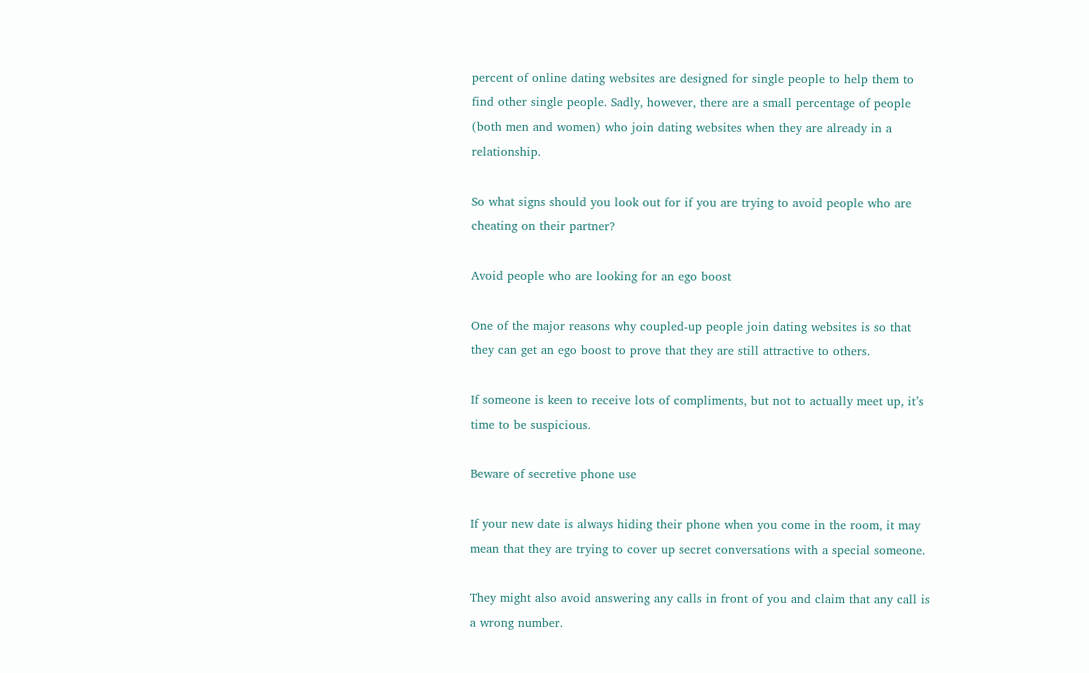percent of online dating websites are designed for single people to help them to find other single people. Sadly, however, there are a small percentage of people (both men and women) who join dating websites when they are already in a relationship.

So what signs should you look out for if you are trying to avoid people who are cheating on their partner?

Avoid people who are looking for an ego boost

One of the major reasons why coupled-up people join dating websites is so that they can get an ego boost to prove that they are still attractive to others.

If someone is keen to receive lots of compliments, but not to actually meet up, it’s time to be suspicious.

Beware of secretive phone use

If your new date is always hiding their phone when you come in the room, it may mean that they are trying to cover up secret conversations with a special someone.

They might also avoid answering any calls in front of you and claim that any call is a wrong number.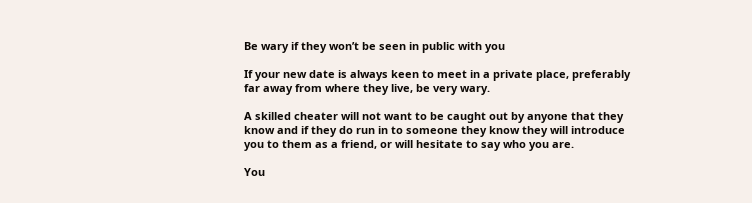Be wary if they won’t be seen in public with you

If your new date is always keen to meet in a private place, preferably far away from where they live, be very wary.

A skilled cheater will not want to be caught out by anyone that they know and if they do run in to someone they know they will introduce you to them as a friend, or will hesitate to say who you are.

You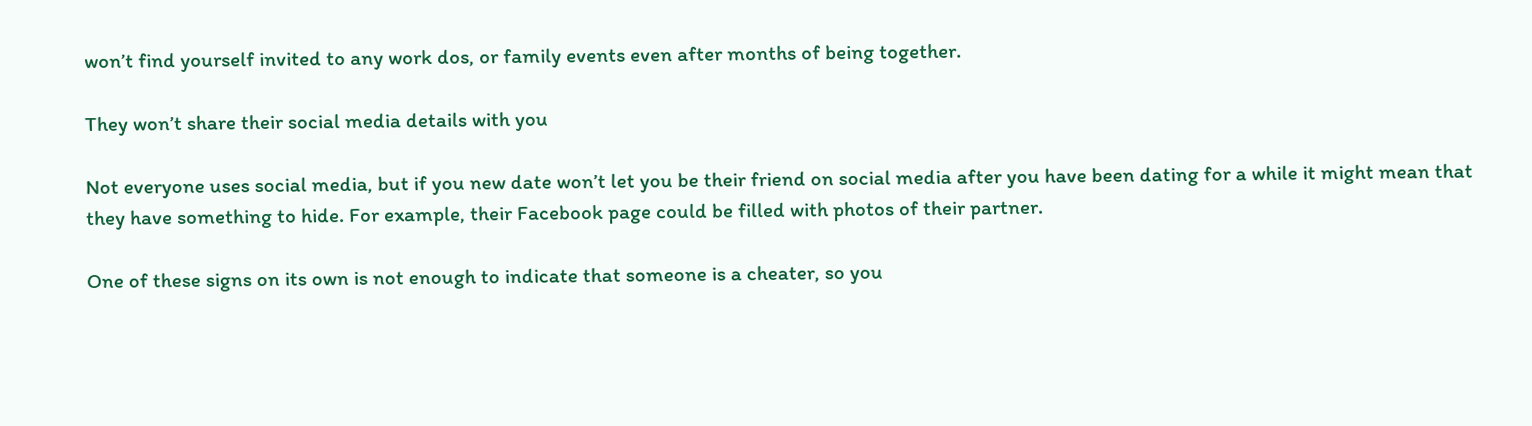won’t find yourself invited to any work dos, or family events even after months of being together.

They won’t share their social media details with you

Not everyone uses social media, but if you new date won’t let you be their friend on social media after you have been dating for a while it might mean that they have something to hide. For example, their Facebook page could be filled with photos of their partner.

One of these signs on its own is not enough to indicate that someone is a cheater, so you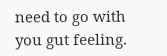need to go with you gut feeling.